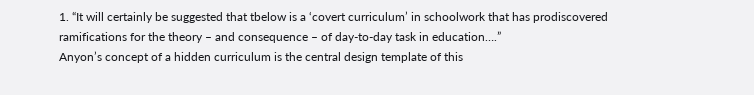1. “It will certainly be suggested that tbelow is a ‘covert curriculum’ in schoolwork that has prodiscovered ramifications for the theory – and consequence – of day-to-day task in education….”
Anyon’s concept of a hidden curriculum is the central design template of this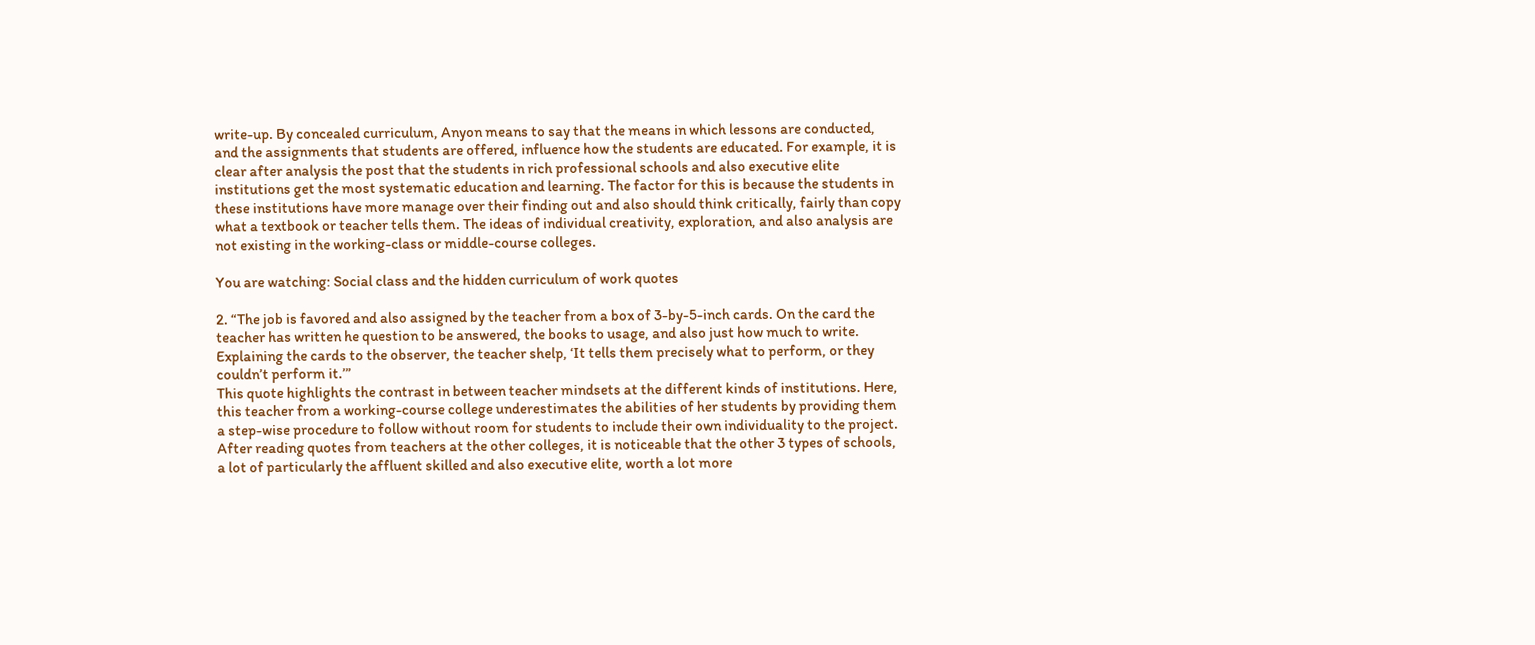write-up. By concealed curriculum, Anyon means to say that the means in which lessons are conducted, and the assignments that students are offered, influence how the students are educated. For example, it is clear after analysis the post that the students in rich professional schools and also executive elite institutions get the most systematic education and learning. The factor for this is because the students in these institutions have more manage over their finding out and also should think critically, fairly than copy what a textbook or teacher tells them. The ideas of individual creativity, exploration, and also analysis are not existing in the working-class or middle-course colleges.

You are watching: Social class and the hidden curriculum of work quotes

2. “The job is favored and also assigned by the teacher from a box of 3-by-5-inch cards. On the card the teacher has written he question to be answered, the books to usage, and also just how much to write. Explaining the cards to the observer, the teacher shelp, ‘It tells them precisely what to perform, or they couldn’t perform it.’”
This quote highlights the contrast in between teacher mindsets at the different kinds of institutions. Here, this teacher from a working-course college underestimates the abilities of her students by providing them a step-wise procedure to follow without room for students to include their own individuality to the project. After reading quotes from teachers at the other colleges, it is noticeable that the other 3 types of schools, a lot of particularly the affluent skilled and also executive elite, worth a lot more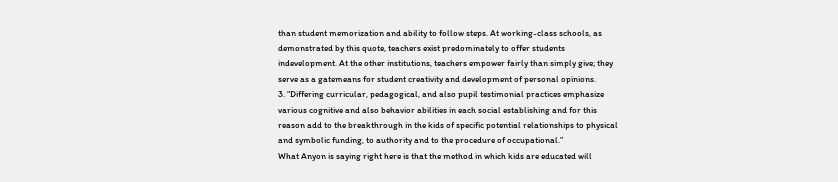than student memorization and ability to follow steps. At working-class schools, as demonstrated by this quote, teachers exist predominately to offer students indevelopment. At the other institutions, teachers empower fairly than simply give; they serve as a gatemeans for student creativity and development of personal opinions.
3. “Differing curricular, pedagogical, and also pupil testimonial practices emphasize various cognitive and also behavior abilities in each social establishing and for this reason add to the breakthrough in the kids of specific potential relationships to physical and symbolic funding, to authority and to the procedure of occupational.”
What Anyon is saying right here is that the method in which kids are educated will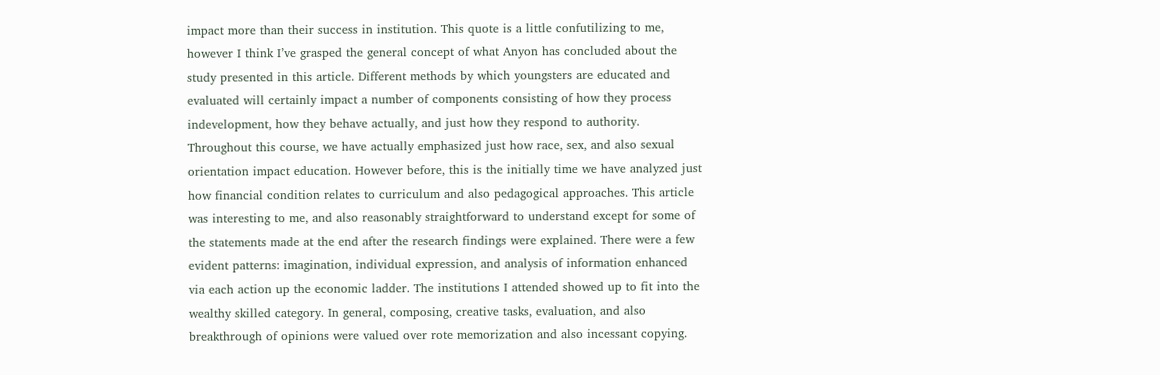impact more than their success in institution. This quote is a little confutilizing to me, however I think I’ve grasped the general concept of what Anyon has concluded about the study presented in this article. Different methods by which youngsters are educated and evaluated will certainly impact a number of components consisting of how they process indevelopment, how they behave actually, and just how they respond to authority.
Throughout this course, we have actually emphasized just how race, sex, and also sexual orientation impact education. However before, this is the initially time we have analyzed just how financial condition relates to curriculum and also pedagogical approaches. This article was interesting to me, and also reasonably straightforward to understand except for some of the statements made at the end after the research findings were explained. There were a few evident patterns: imagination, individual expression, and analysis of information enhanced via each action up the economic ladder. The institutions I attended showed up to fit into the wealthy skilled category. In general, composing, creative tasks, evaluation, and also breakthrough of opinions were valued over rote memorization and also incessant copying.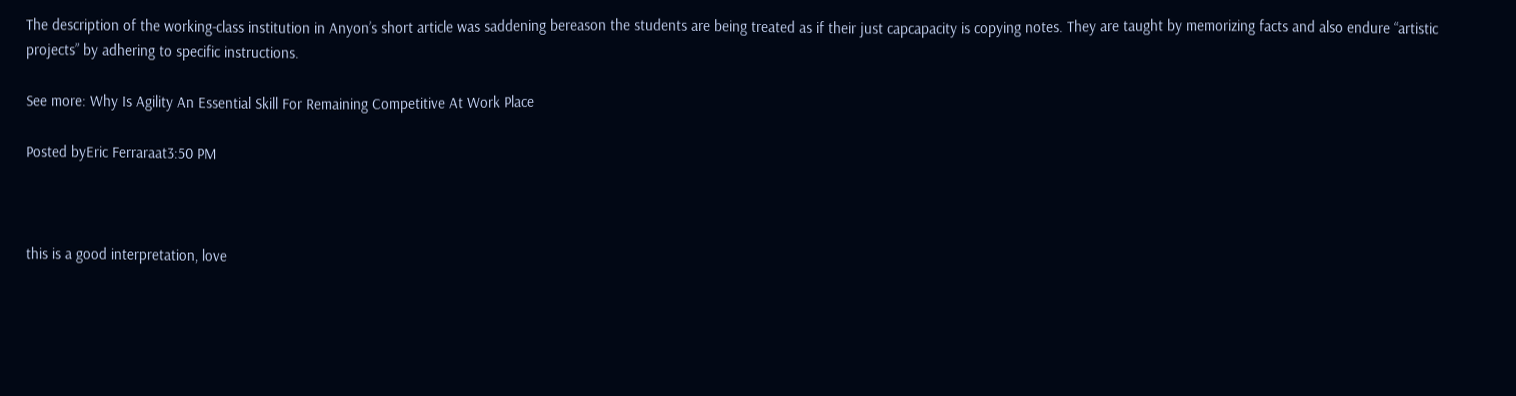The description of the working-class institution in Anyon’s short article was saddening bereason the students are being treated as if their just capcapacity is copying notes. They are taught by memorizing facts and also endure “artistic projects” by adhering to specific instructions.

See more: Why Is Agility An Essential Skill For Remaining Competitive At Work Place

Posted byEric Ferraraat3:50 PM



this is a good interpretation, love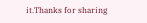it.Thanks for sharing